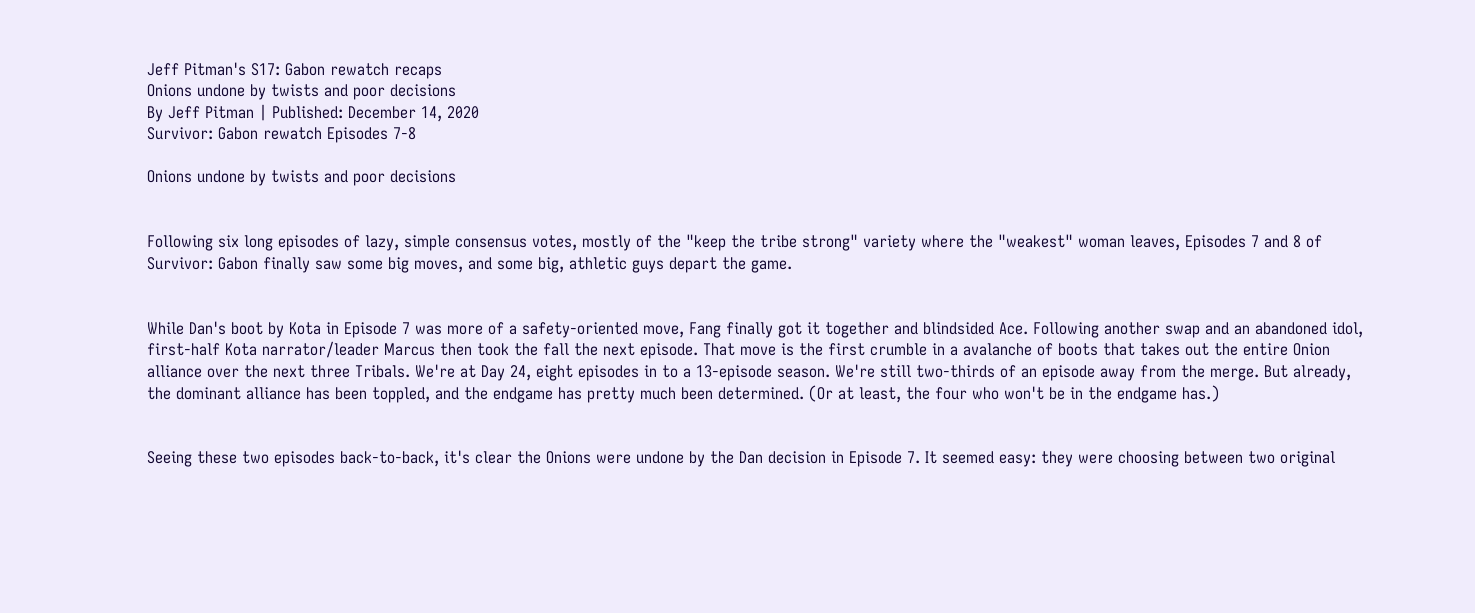Jeff Pitman's S17: Gabon rewatch recaps
Onions undone by twists and poor decisions
By Jeff Pitman | Published: December 14, 2020
Survivor: Gabon rewatch Episodes 7-8

Onions undone by twists and poor decisions


Following six long episodes of lazy, simple consensus votes, mostly of the "keep the tribe strong" variety where the "weakest" woman leaves, Episodes 7 and 8 of Survivor: Gabon finally saw some big moves, and some big, athletic guys depart the game.


While Dan's boot by Kota in Episode 7 was more of a safety-oriented move, Fang finally got it together and blindsided Ace. Following another swap and an abandoned idol, first-half Kota narrator/leader Marcus then took the fall the next episode. That move is the first crumble in a avalanche of boots that takes out the entire Onion alliance over the next three Tribals. We're at Day 24, eight episodes in to a 13-episode season. We're still two-thirds of an episode away from the merge. But already, the dominant alliance has been toppled, and the endgame has pretty much been determined. (Or at least, the four who won't be in the endgame has.)


Seeing these two episodes back-to-back, it's clear the Onions were undone by the Dan decision in Episode 7. It seemed easy: they were choosing between two original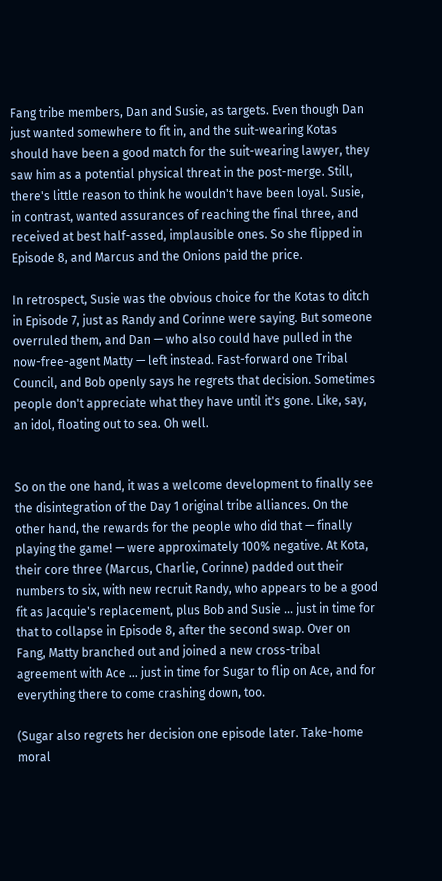Fang tribe members, Dan and Susie, as targets. Even though Dan just wanted somewhere to fit in, and the suit-wearing Kotas should have been a good match for the suit-wearing lawyer, they saw him as a potential physical threat in the post-merge. Still, there's little reason to think he wouldn't have been loyal. Susie, in contrast, wanted assurances of reaching the final three, and received at best half-assed, implausible ones. So she flipped in Episode 8, and Marcus and the Onions paid the price.

In retrospect, Susie was the obvious choice for the Kotas to ditch in Episode 7, just as Randy and Corinne were saying. But someone overruled them, and Dan — who also could have pulled in the now-free-agent Matty — left instead. Fast-forward one Tribal Council, and Bob openly says he regrets that decision. Sometimes people don't appreciate what they have until it's gone. Like, say, an idol, floating out to sea. Oh well.


So on the one hand, it was a welcome development to finally see the disintegration of the Day 1 original tribe alliances. On the other hand, the rewards for the people who did that — finally playing the game! — were approximately 100% negative. At Kota, their core three (Marcus, Charlie, Corinne) padded out their numbers to six, with new recruit Randy, who appears to be a good fit as Jacquie's replacement, plus Bob and Susie ... just in time for that to collapse in Episode 8, after the second swap. Over on Fang, Matty branched out and joined a new cross-tribal agreement with Ace ... just in time for Sugar to flip on Ace, and for everything there to come crashing down, too.

(Sugar also regrets her decision one episode later. Take-home moral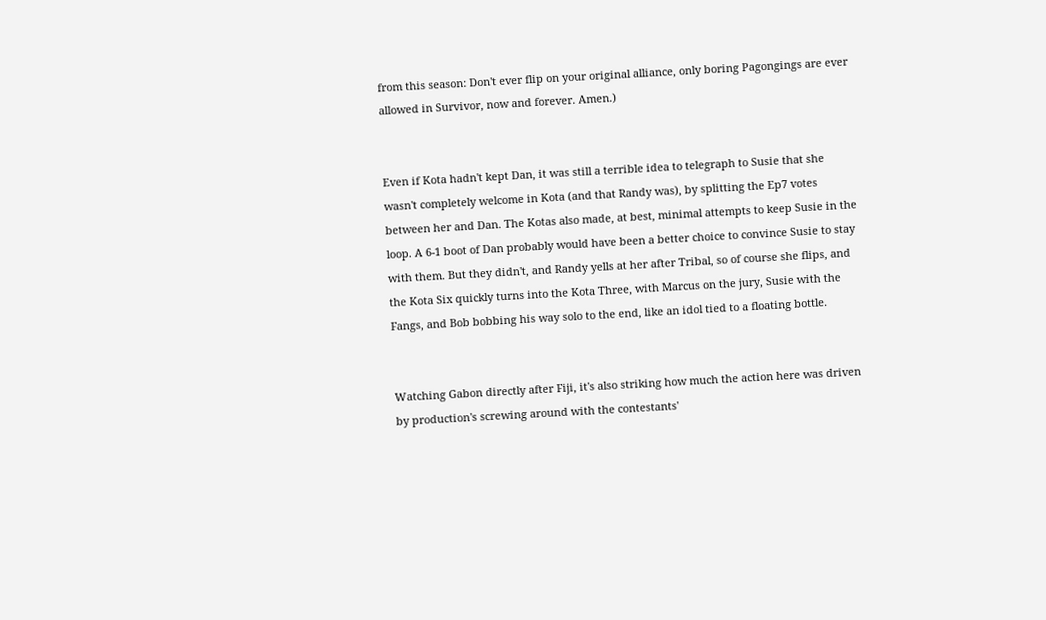from this season: Don't ever flip on your original alliance, only boring Pagongings are ever allowed in Survivor, now and forever. Amen.)


Even if Kota hadn't kept Dan, it was still a terrible idea to telegraph to Susie that she wasn't completely welcome in Kota (and that Randy was), by splitting the Ep7 votes between her and Dan. The Kotas also made, at best, minimal attempts to keep Susie in the loop. A 6-1 boot of Dan probably would have been a better choice to convince Susie to stay with them. But they didn't, and Randy yells at her after Tribal, so of course she flips, and the Kota Six quickly turns into the Kota Three, with Marcus on the jury, Susie with the Fangs, and Bob bobbing his way solo to the end, like an idol tied to a floating bottle.


Watching Gabon directly after Fiji, it's also striking how much the action here was driven by production's screwing around with the contestants'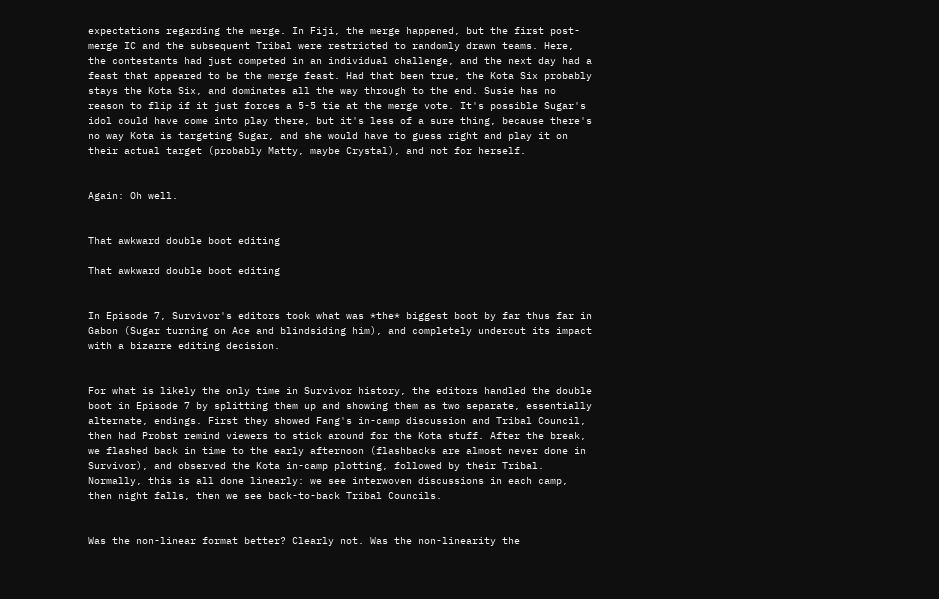expectations regarding the merge. In Fiji, the merge happened, but the first post-merge IC and the subsequent Tribal were restricted to randomly drawn teams. Here, the contestants had just competed in an individual challenge, and the next day had a feast that appeared to be the merge feast. Had that been true, the Kota Six probably stays the Kota Six, and dominates all the way through to the end. Susie has no reason to flip if it just forces a 5-5 tie at the merge vote. It's possible Sugar's idol could have come into play there, but it's less of a sure thing, because there's no way Kota is targeting Sugar, and she would have to guess right and play it on their actual target (probably Matty, maybe Crystal), and not for herself.


Again: Oh well.


That awkward double boot editing

That awkward double boot editing


In Episode 7, Survivor's editors took what was *the* biggest boot by far thus far in Gabon (Sugar turning on Ace and blindsiding him), and completely undercut its impact with a bizarre editing decision.


For what is likely the only time in Survivor history, the editors handled the double boot in Episode 7 by splitting them up and showing them as two separate, essentially alternate, endings. First they showed Fang's in-camp discussion and Tribal Council, then had Probst remind viewers to stick around for the Kota stuff. After the break, we flashed back in time to the early afternoon (flashbacks are almost never done in Survivor), and observed the Kota in-camp plotting, followed by their Tribal. Normally, this is all done linearly: we see interwoven discussions in each camp, then night falls, then we see back-to-back Tribal Councils.


Was the non-linear format better? Clearly not. Was the non-linearity the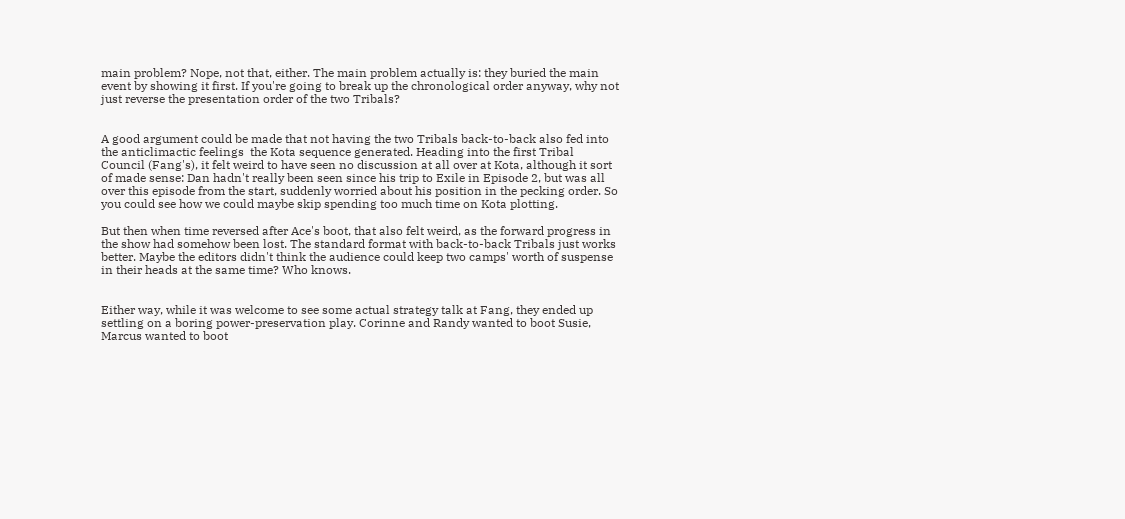main problem? Nope, not that, either. The main problem actually is: they buried the main event by showing it first. If you're going to break up the chronological order anyway, why not just reverse the presentation order of the two Tribals?


A good argument could be made that not having the two Tribals back-to-back also fed into the anticlimactic feelings  the Kota sequence generated. Heading into the first Tribal Council (Fang's), it felt weird to have seen no discussion at all over at Kota, although it sort of made sense: Dan hadn't really been seen since his trip to Exile in Episode 2, but was all over this episode from the start, suddenly worried about his position in the pecking order. So you could see how we could maybe skip spending too much time on Kota plotting.

But then when time reversed after Ace's boot, that also felt weird, as the forward progress in the show had somehow been lost. The standard format with back-to-back Tribals just works better. Maybe the editors didn't think the audience could keep two camps' worth of suspense in their heads at the same time? Who knows.


Either way, while it was welcome to see some actual strategy talk at Fang, they ended up settling on a boring power-preservation play. Corinne and Randy wanted to boot Susie, Marcus wanted to boot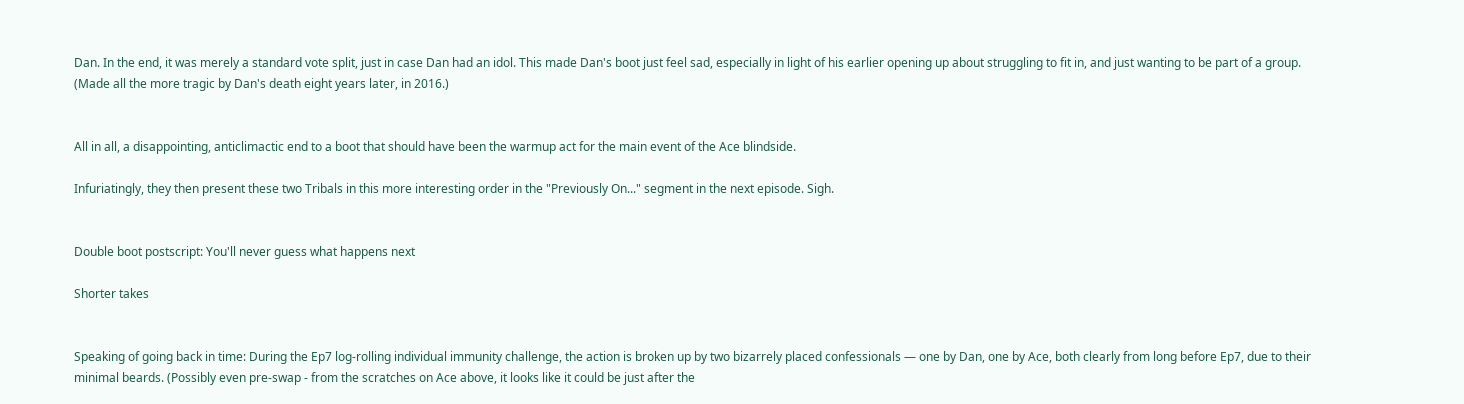Dan. In the end, it was merely a standard vote split, just in case Dan had an idol. This made Dan's boot just feel sad, especially in light of his earlier opening up about struggling to fit in, and just wanting to be part of a group. (Made all the more tragic by Dan's death eight years later, in 2016.)


All in all, a disappointing, anticlimactic end to a boot that should have been the warmup act for the main event of the Ace blindside.

Infuriatingly, they then present these two Tribals in this more interesting order in the "Previously On..." segment in the next episode. Sigh.


Double boot postscript: You'll never guess what happens next

Shorter takes


Speaking of going back in time: During the Ep7 log-rolling individual immunity challenge, the action is broken up by two bizarrely placed confessionals — one by Dan, one by Ace, both clearly from long before Ep7, due to their minimal beards. (Possibly even pre-swap - from the scratches on Ace above, it looks like it could be just after the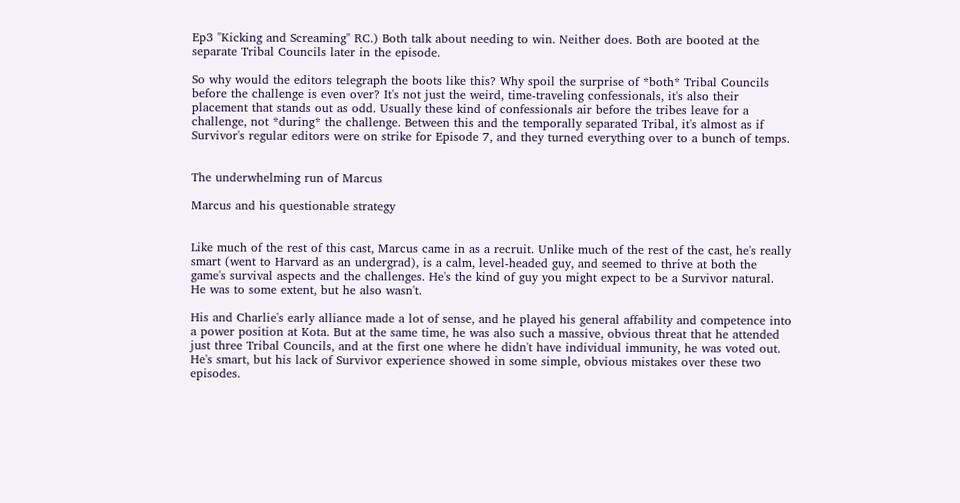Ep3 "Kicking and Screaming" RC.) Both talk about needing to win. Neither does. Both are booted at the separate Tribal Councils later in the episode.

So why would the editors telegraph the boots like this? Why spoil the surprise of *both* Tribal Councils before the challenge is even over? It's not just the weird, time-traveling confessionals, it's also their placement that stands out as odd. Usually these kind of confessionals air before the tribes leave for a challenge, not *during* the challenge. Between this and the temporally separated Tribal, it's almost as if Survivor's regular editors were on strike for Episode 7, and they turned everything over to a bunch of temps.


The underwhelming run of Marcus

Marcus and his questionable strategy


Like much of the rest of this cast, Marcus came in as a recruit. Unlike much of the rest of the cast, he's really smart (went to Harvard as an undergrad), is a calm, level-headed guy, and seemed to thrive at both the game's survival aspects and the challenges. He's the kind of guy you might expect to be a Survivor natural. He was to some extent, but he also wasn't.

His and Charlie's early alliance made a lot of sense, and he played his general affability and competence into a power position at Kota. But at the same time, he was also such a massive, obvious threat that he attended just three Tribal Councils, and at the first one where he didn't have individual immunity, he was voted out. He's smart, but his lack of Survivor experience showed in some simple, obvious mistakes over these two episodes.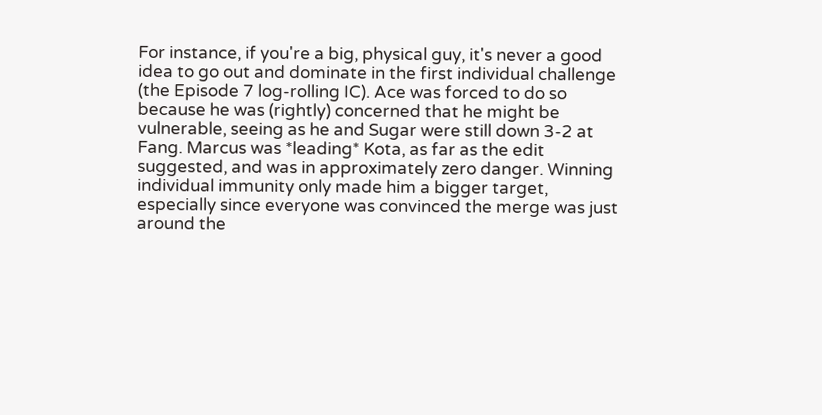For instance, if you're a big, physical guy, it's never a good idea to go out and dominate in the first individual challenge (the Episode 7 log-rolling IC). Ace was forced to do so because he was (rightly) concerned that he might be vulnerable, seeing as he and Sugar were still down 3-2 at Fang. Marcus was *leading* Kota, as far as the edit suggested, and was in approximately zero danger. Winning individual immunity only made him a bigger target, especially since everyone was convinced the merge was just around the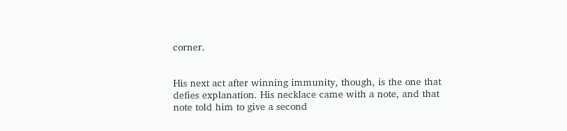corner.


His next act after winning immunity, though, is the one that defies explanation. His necklace came with a note, and that note told him to give a second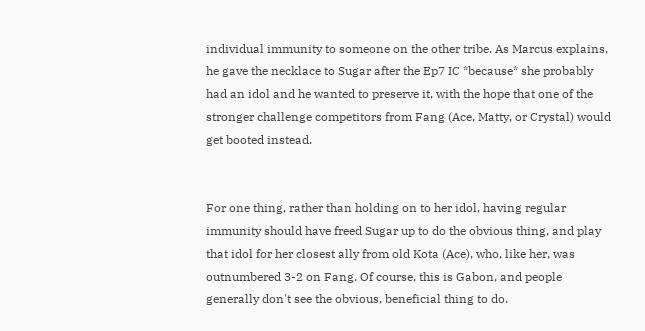individual immunity to someone on the other tribe. As Marcus explains, he gave the necklace to Sugar after the Ep7 IC *because* she probably had an idol and he wanted to preserve it, with the hope that one of the stronger challenge competitors from Fang (Ace, Matty, or Crystal) would get booted instead.


For one thing, rather than holding on to her idol, having regular immunity should have freed Sugar up to do the obvious thing, and play that idol for her closest ally from old Kota (Ace), who, like her, was outnumbered 3-2 on Fang. Of course, this is Gabon, and people generally don't see the obvious, beneficial thing to do.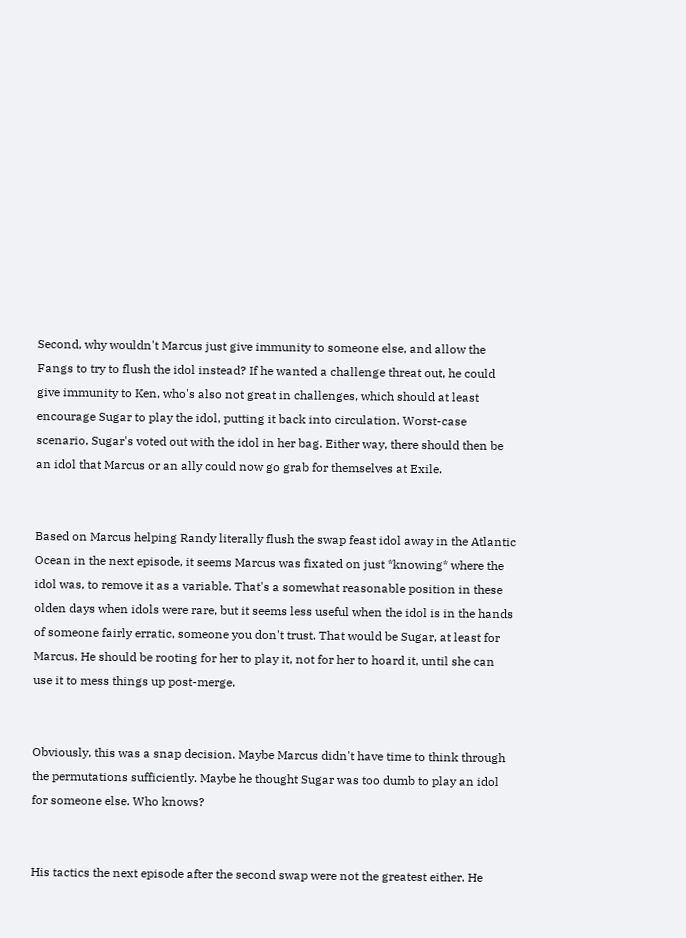Second, why wouldn't Marcus just give immunity to someone else, and allow the Fangs to try to flush the idol instead? If he wanted a challenge threat out, he could give immunity to Ken, who's also not great in challenges, which should at least encourage Sugar to play the idol, putting it back into circulation. Worst-case scenario, Sugar's voted out with the idol in her bag. Either way, there should then be an idol that Marcus or an ally could now go grab for themselves at Exile.


Based on Marcus helping Randy literally flush the swap feast idol away in the Atlantic Ocean in the next episode, it seems Marcus was fixated on just *knowing* where the idol was, to remove it as a variable. That's a somewhat reasonable position in these olden days when idols were rare, but it seems less useful when the idol is in the hands of someone fairly erratic, someone you don't trust. That would be Sugar, at least for Marcus. He should be rooting for her to play it, not for her to hoard it, until she can use it to mess things up post-merge.


Obviously, this was a snap decision. Maybe Marcus didn't have time to think through the permutations sufficiently. Maybe he thought Sugar was too dumb to play an idol for someone else. Who knows?


His tactics the next episode after the second swap were not the greatest either. He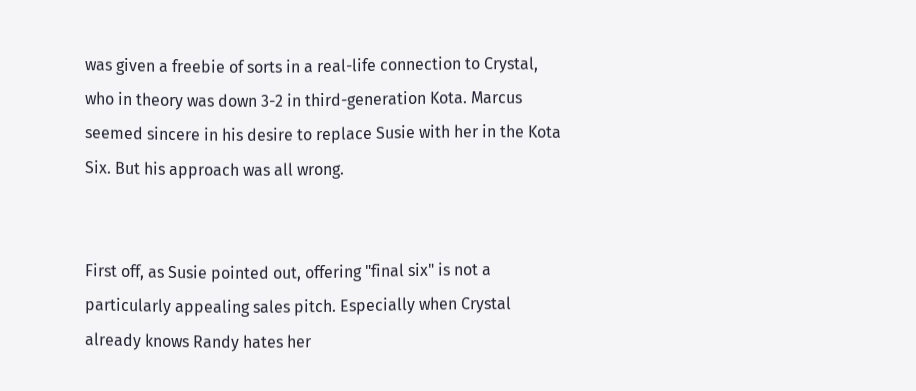was given a freebie of sorts in a real-life connection to Crystal, who in theory was down 3-2 in third-generation Kota. Marcus seemed sincere in his desire to replace Susie with her in the Kota Six. But his approach was all wrong.


First off, as Susie pointed out, offering "final six" is not a particularly appealing sales pitch. Especially when Crystal already knows Randy hates her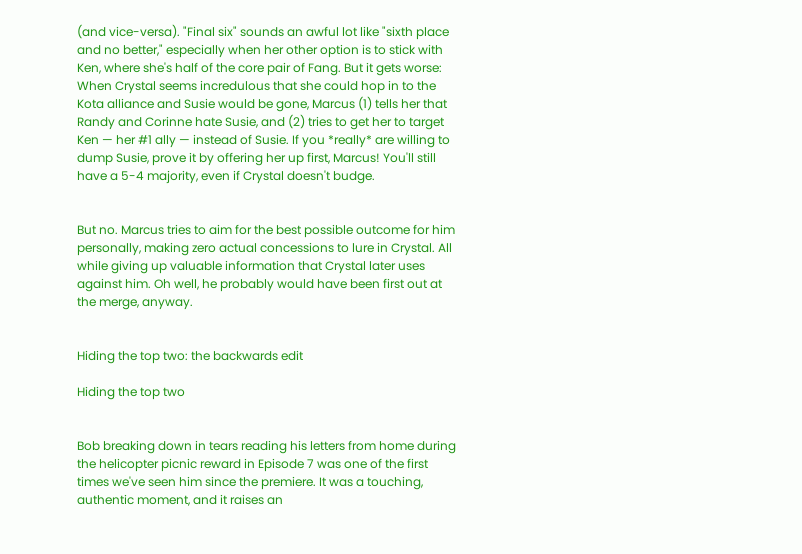(and vice-versa). "Final six" sounds an awful lot like "sixth place and no better," especially when her other option is to stick with Ken, where she's half of the core pair of Fang. But it gets worse: When Crystal seems incredulous that she could hop in to the Kota alliance and Susie would be gone, Marcus (1) tells her that Randy and Corinne hate Susie, and (2) tries to get her to target Ken — her #1 ally — instead of Susie. If you *really* are willing to dump Susie, prove it by offering her up first, Marcus! You'll still have a 5-4 majority, even if Crystal doesn't budge.


But no. Marcus tries to aim for the best possible outcome for him personally, making zero actual concessions to lure in Crystal. All while giving up valuable information that Crystal later uses against him. Oh well, he probably would have been first out at the merge, anyway.


Hiding the top two: the backwards edit

Hiding the top two


Bob breaking down in tears reading his letters from home during the helicopter picnic reward in Episode 7 was one of the first times we've seen him since the premiere. It was a touching, authentic moment, and it raises an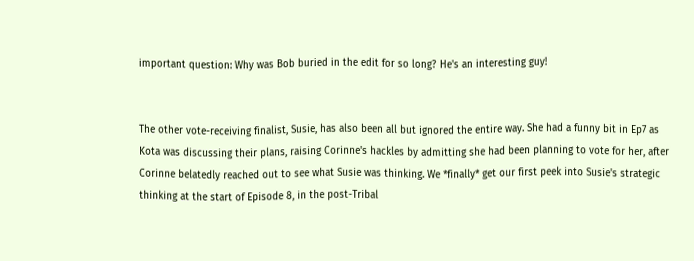important question: Why was Bob buried in the edit for so long? He's an interesting guy!


The other vote-receiving finalist, Susie, has also been all but ignored the entire way. She had a funny bit in Ep7 as Kota was discussing their plans, raising Corinne's hackles by admitting she had been planning to vote for her, after Corinne belatedly reached out to see what Susie was thinking. We *finally* get our first peek into Susie's strategic thinking at the start of Episode 8, in the post-Tribal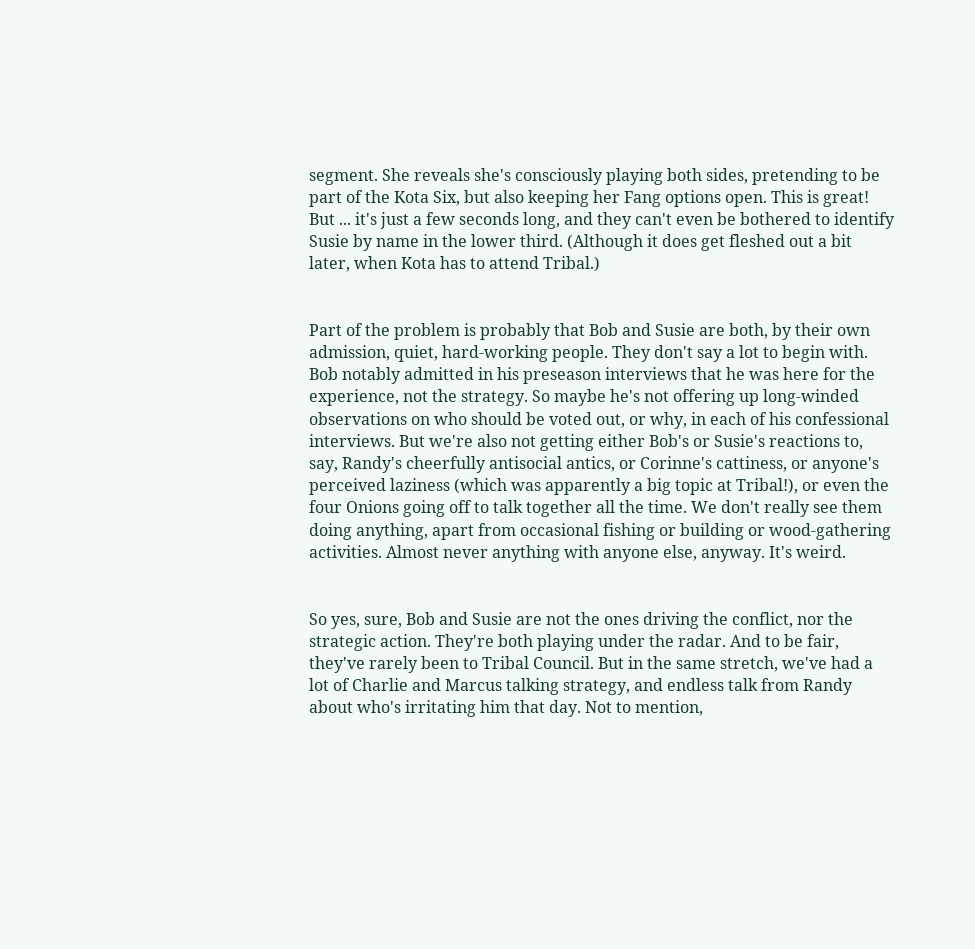segment. She reveals she's consciously playing both sides, pretending to be part of the Kota Six, but also keeping her Fang options open. This is great! But ... it's just a few seconds long, and they can't even be bothered to identify Susie by name in the lower third. (Although it does get fleshed out a bit later, when Kota has to attend Tribal.)


Part of the problem is probably that Bob and Susie are both, by their own admission, quiet, hard-working people. They don't say a lot to begin with. Bob notably admitted in his preseason interviews that he was here for the experience, not the strategy. So maybe he's not offering up long-winded observations on who should be voted out, or why, in each of his confessional interviews. But we're also not getting either Bob's or Susie's reactions to, say, Randy's cheerfully antisocial antics, or Corinne's cattiness, or anyone's perceived laziness (which was apparently a big topic at Tribal!), or even the four Onions going off to talk together all the time. We don't really see them doing anything, apart from occasional fishing or building or wood-gathering activities. Almost never anything with anyone else, anyway. It's weird.


So yes, sure, Bob and Susie are not the ones driving the conflict, nor the strategic action. They're both playing under the radar. And to be fair, they've rarely been to Tribal Council. But in the same stretch, we've had a lot of Charlie and Marcus talking strategy, and endless talk from Randy about who's irritating him that day. Not to mention,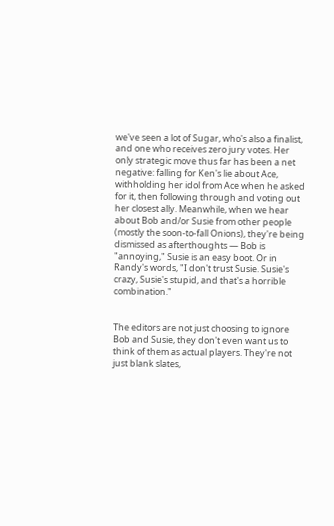we've seen a lot of Sugar, who's also a finalist, and one who receives zero jury votes. Her only strategic move thus far has been a net negative: falling for Ken's lie about Ace, withholding her idol from Ace when he asked for it, then following through and voting out her closest ally. Meanwhile, when we hear about Bob and/or Susie from other people (mostly the soon-to-fall Onions), they're being dismissed as afterthoughts — Bob is "annoying," Susie is an easy boot. Or in Randy's words, "I don't trust Susie. Susie's crazy, Susie's stupid, and that's a horrible combination."


The editors are not just choosing to ignore Bob and Susie, they don't even want us to think of them as actual players. They're not just blank slates,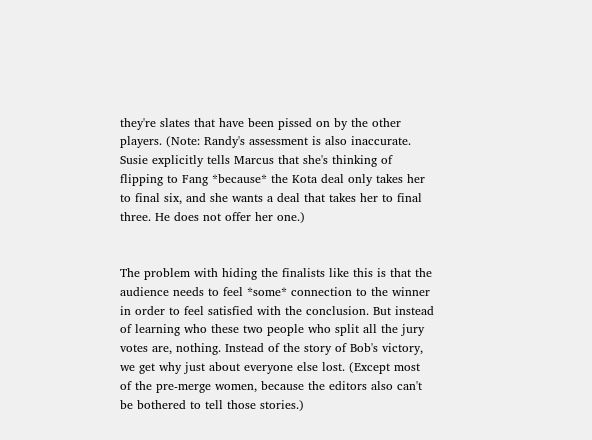they're slates that have been pissed on by the other players. (Note: Randy's assessment is also inaccurate. Susie explicitly tells Marcus that she's thinking of flipping to Fang *because* the Kota deal only takes her to final six, and she wants a deal that takes her to final three. He does not offer her one.)


The problem with hiding the finalists like this is that the audience needs to feel *some* connection to the winner in order to feel satisfied with the conclusion. But instead of learning who these two people who split all the jury votes are, nothing. Instead of the story of Bob's victory, we get why just about everyone else lost. (Except most of the pre-merge women, because the editors also can't be bothered to tell those stories.)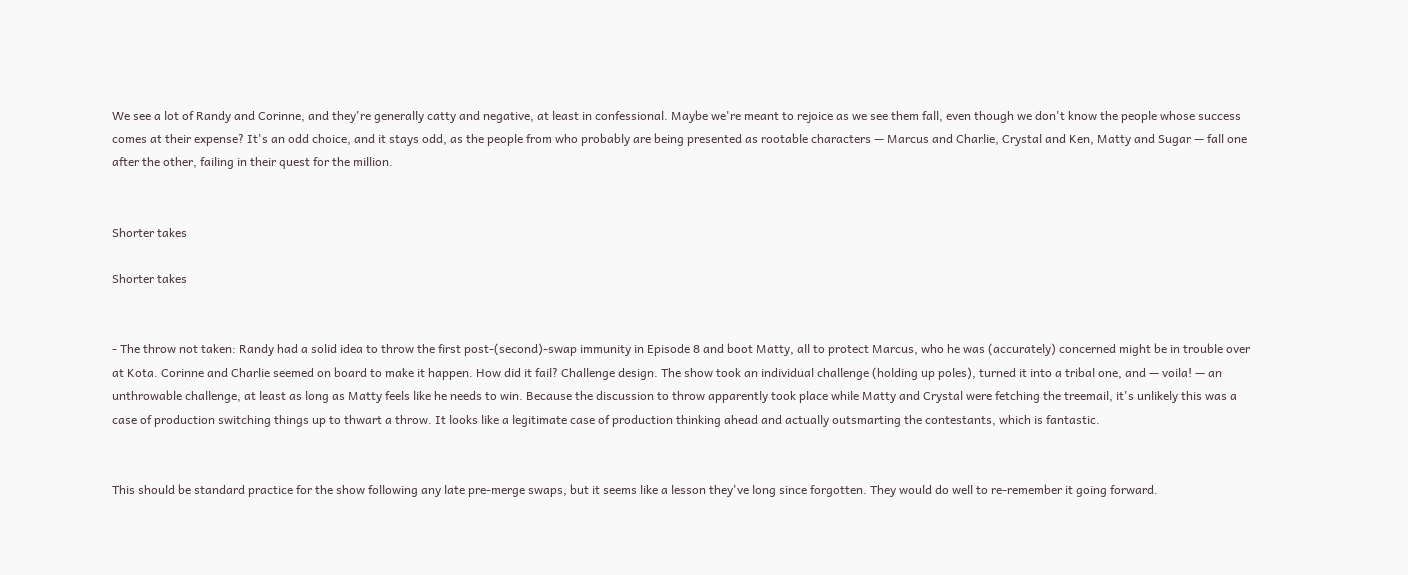We see a lot of Randy and Corinne, and they're generally catty and negative, at least in confessional. Maybe we're meant to rejoice as we see them fall, even though we don't know the people whose success comes at their expense? It's an odd choice, and it stays odd, as the people from who probably are being presented as rootable characters — Marcus and Charlie, Crystal and Ken, Matty and Sugar — fall one after the other, failing in their quest for the million.


Shorter takes

Shorter takes


- The throw not taken: Randy had a solid idea to throw the first post-(second)-swap immunity in Episode 8 and boot Matty, all to protect Marcus, who he was (accurately) concerned might be in trouble over at Kota. Corinne and Charlie seemed on board to make it happen. How did it fail? Challenge design. The show took an individual challenge (holding up poles), turned it into a tribal one, and — voila! — an unthrowable challenge, at least as long as Matty feels like he needs to win. Because the discussion to throw apparently took place while Matty and Crystal were fetching the treemail, it's unlikely this was a case of production switching things up to thwart a throw. It looks like a legitimate case of production thinking ahead and actually outsmarting the contestants, which is fantastic.


This should be standard practice for the show following any late pre-merge swaps, but it seems like a lesson they've long since forgotten. They would do well to re-remember it going forward.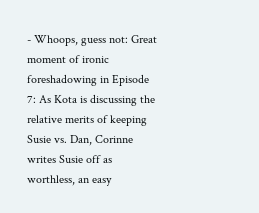- Whoops, guess not: Great moment of ironic foreshadowing in Episode 7: As Kota is discussing the relative merits of keeping Susie vs. Dan, Corinne writes Susie off as worthless, an easy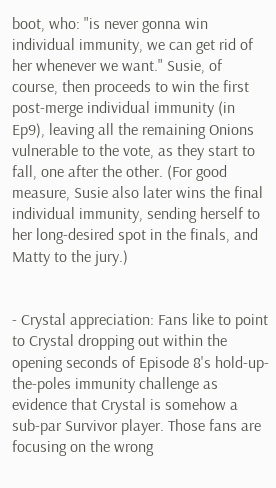boot, who: "is never gonna win individual immunity, we can get rid of her whenever we want." Susie, of course, then proceeds to win the first post-merge individual immunity (in Ep9), leaving all the remaining Onions vulnerable to the vote, as they start to fall, one after the other. (For good measure, Susie also later wins the final individual immunity, sending herself to her long-desired spot in the finals, and Matty to the jury.)


- Crystal appreciation: Fans like to point to Crystal dropping out within the opening seconds of Episode 8's hold-up-the-poles immunity challenge as evidence that Crystal is somehow a sub-par Survivor player. Those fans are focusing on the wrong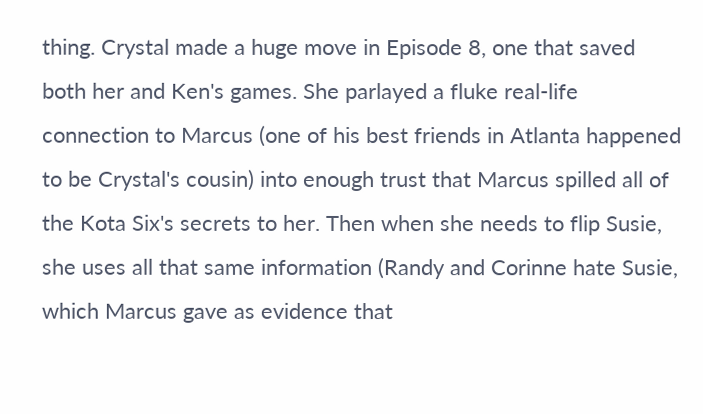thing. Crystal made a huge move in Episode 8, one that saved both her and Ken's games. She parlayed a fluke real-life connection to Marcus (one of his best friends in Atlanta happened to be Crystal's cousin) into enough trust that Marcus spilled all of the Kota Six's secrets to her. Then when she needs to flip Susie, she uses all that same information (Randy and Corinne hate Susie, which Marcus gave as evidence that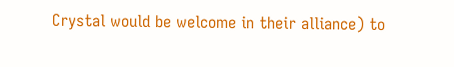Crystal would be welcome in their alliance) to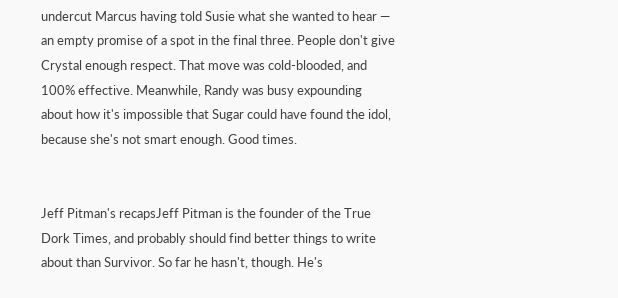undercut Marcus having told Susie what she wanted to hear — an empty promise of a spot in the final three. People don't give Crystal enough respect. That move was cold-blooded, and 100% effective. Meanwhile, Randy was busy expounding about how it's impossible that Sugar could have found the idol, because she's not smart enough. Good times.


Jeff Pitman's recapsJeff Pitman is the founder of the True Dork Times, and probably should find better things to write about than Survivor. So far he hasn't, though. He's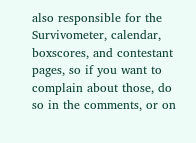also responsible for the Survivometer, calendar, boxscores, and contestant pages, so if you want to complain about those, do so in the comments, or on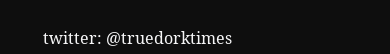twitter: @truedorktimes